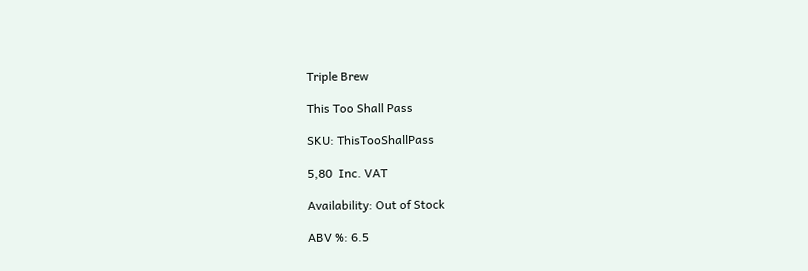Triple Brew

This Too Shall Pass

SKU: ThisTooShallPass

5,80  Inc. VAT

Availability: Out of Stock

ABV %: 6.5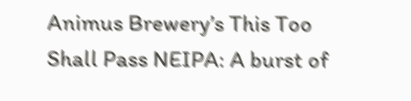Animus Brewery’s This Too Shall Pass NEIPA: A burst of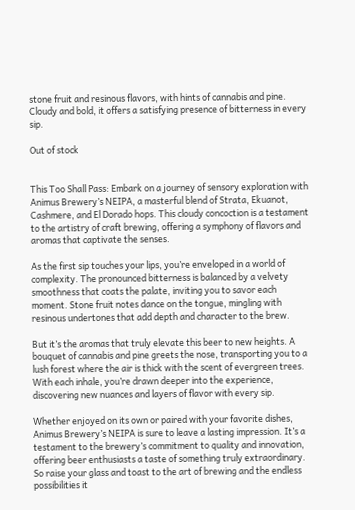stone fruit and resinous flavors, with hints of cannabis and pine. Cloudy and bold, it offers a satisfying presence of bitterness in every sip.

Out of stock


This Too Shall Pass: Embark on a journey of sensory exploration with Animus Brewery’s NEIPA, a masterful blend of Strata, Ekuanot, Cashmere, and El Dorado hops. This cloudy concoction is a testament to the artistry of craft brewing, offering a symphony of flavors and aromas that captivate the senses.

As the first sip touches your lips, you’re enveloped in a world of complexity. The pronounced bitterness is balanced by a velvety smoothness that coats the palate, inviting you to savor each moment. Stone fruit notes dance on the tongue, mingling with resinous undertones that add depth and character to the brew.

But it’s the aromas that truly elevate this beer to new heights. A bouquet of cannabis and pine greets the nose, transporting you to a lush forest where the air is thick with the scent of evergreen trees. With each inhale, you’re drawn deeper into the experience, discovering new nuances and layers of flavor with every sip.

Whether enjoyed on its own or paired with your favorite dishes, Animus Brewery’s NEIPA is sure to leave a lasting impression. It’s a testament to the brewery’s commitment to quality and innovation, offering beer enthusiasts a taste of something truly extraordinary. So raise your glass and toast to the art of brewing and the endless possibilities it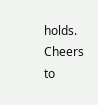holds. Cheers to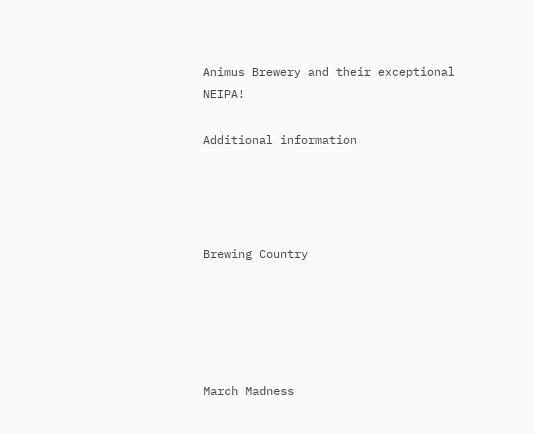Animus Brewery and their exceptional NEIPA!

Additional information




Brewing Country





March Madness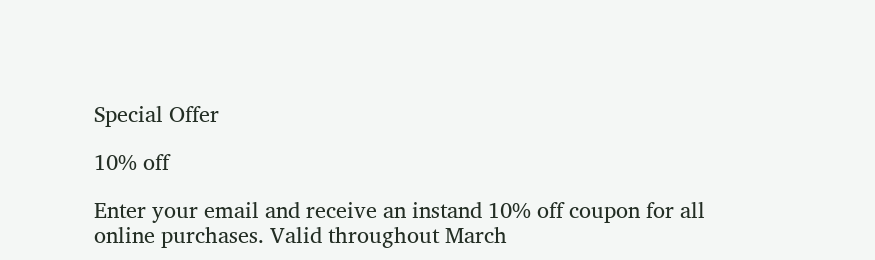Special Offer

10% off

Enter your email and receive an instand 10% off coupon for all online purchases. Valid throughout March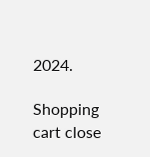2024.

Shopping cart close